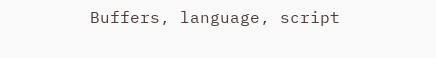Buffers, language, script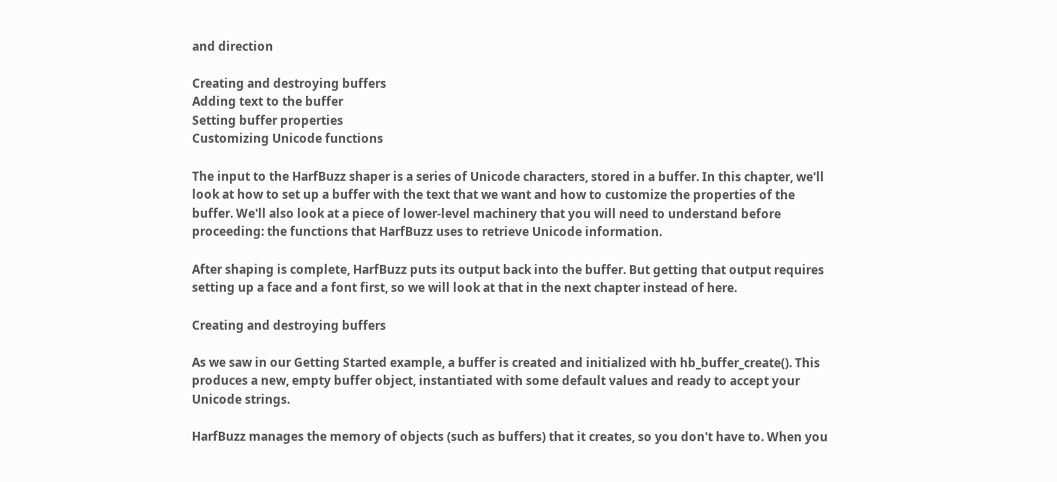and direction

Creating and destroying buffers
Adding text to the buffer
Setting buffer properties
Customizing Unicode functions

The input to the HarfBuzz shaper is a series of Unicode characters, stored in a buffer. In this chapter, we'll look at how to set up a buffer with the text that we want and how to customize the properties of the buffer. We'll also look at a piece of lower-level machinery that you will need to understand before proceeding: the functions that HarfBuzz uses to retrieve Unicode information.

After shaping is complete, HarfBuzz puts its output back into the buffer. But getting that output requires setting up a face and a font first, so we will look at that in the next chapter instead of here.

Creating and destroying buffers

As we saw in our Getting Started example, a buffer is created and initialized with hb_buffer_create(). This produces a new, empty buffer object, instantiated with some default values and ready to accept your Unicode strings.

HarfBuzz manages the memory of objects (such as buffers) that it creates, so you don't have to. When you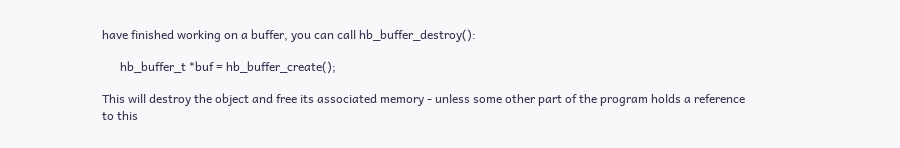have finished working on a buffer, you can call hb_buffer_destroy():

      hb_buffer_t *buf = hb_buffer_create();

This will destroy the object and free its associated memory - unless some other part of the program holds a reference to this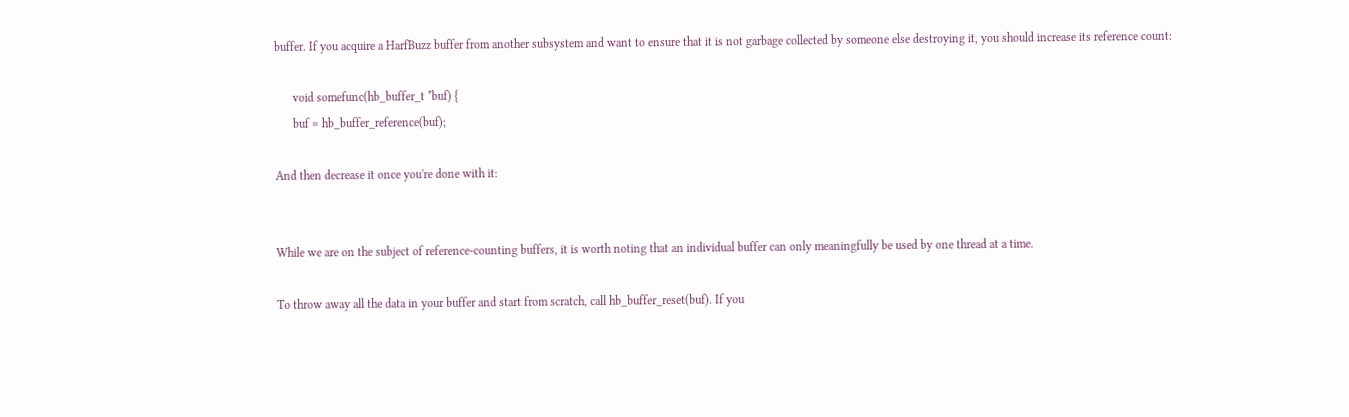buffer. If you acquire a HarfBuzz buffer from another subsystem and want to ensure that it is not garbage collected by someone else destroying it, you should increase its reference count:

      void somefunc(hb_buffer_t *buf) {
      buf = hb_buffer_reference(buf);

And then decrease it once you're done with it:


While we are on the subject of reference-counting buffers, it is worth noting that an individual buffer can only meaningfully be used by one thread at a time.

To throw away all the data in your buffer and start from scratch, call hb_buffer_reset(buf). If you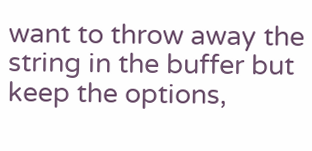want to throw away the string in the buffer but keep the options,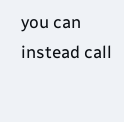you can instead call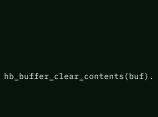hb_buffer_clear_contents(buf).